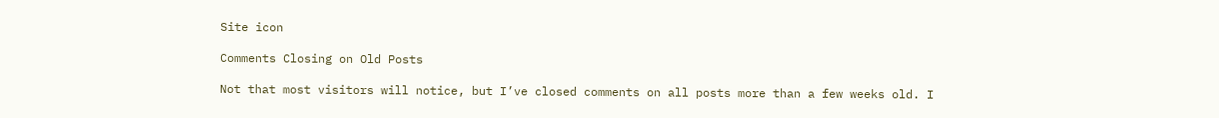Site icon

Comments Closing on Old Posts

Not that most visitors will notice, but I’ve closed comments on all posts more than a few weeks old. I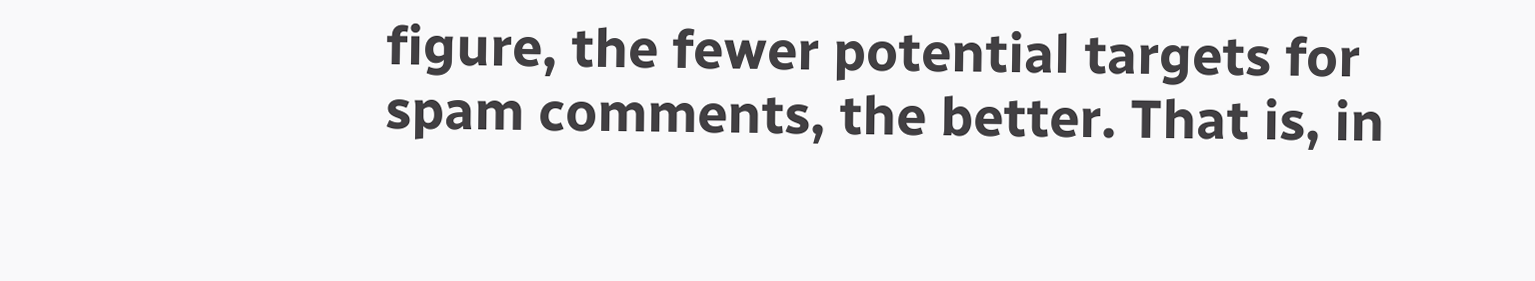figure, the fewer potential targets for spam comments, the better. That is, in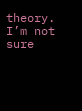theory. I’m not sure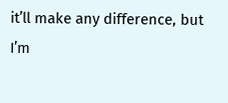it’ll make any difference, but I’m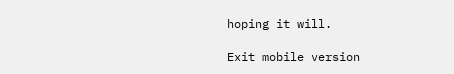hoping it will.

Exit mobile version